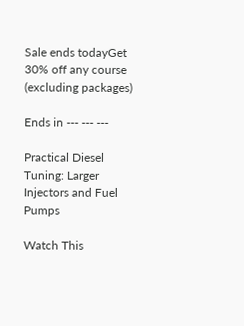Sale ends todayGet 30% off any course (excluding packages)

Ends in --- --- ---

Practical Diesel Tuning: Larger Injectors and Fuel Pumps

Watch This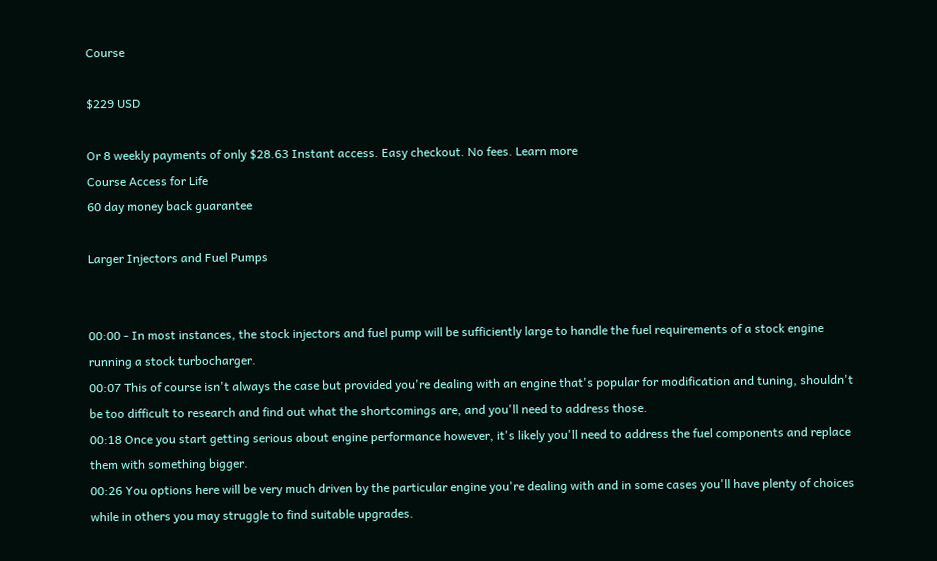Course

$229 USD

Or 8 weekly payments of only $28.63 Instant access. Easy checkout. No fees. Learn more
Course Access for Life
60 day money back guarantee

Larger Injectors and Fuel Pumps


00:00 - In most instances, the stock injectors and fuel pump will be sufficiently large to handle the fuel requirements of a stock engine running a stock turbocharger.
00:07 This of course isn't always the case but provided you're dealing with an engine that's popular for modification and tuning, shouldn't be too difficult to research and find out what the shortcomings are, and you'll need to address those.
00:18 Once you start getting serious about engine performance however, it's likely you'll need to address the fuel components and replace them with something bigger.
00:26 You options here will be very much driven by the particular engine you're dealing with and in some cases you'll have plenty of choices while in others you may struggle to find suitable upgrades.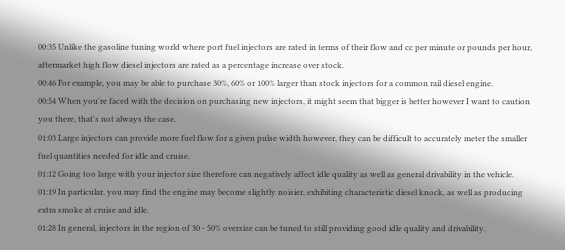00:35 Unlike the gasoline tuning world where port fuel injectors are rated in terms of their flow and cc per minute or pounds per hour, aftermarket high flow diesel injectors are rated as a percentage increase over stock.
00:46 For example, you may be able to purchase 30%, 60% or 100% larger than stock injectors for a common rail diesel engine.
00:54 When you're faced with the decision on purchasing new injectors, it might seem that bigger is better however I want to caution you there, that's not always the case.
01:03 Large injectors can provide more fuel flow for a given pulse width however, they can be difficult to accurately meter the smaller fuel quantities needed for idle and cruise.
01:12 Going too large with your injector size therefore can negatively affect idle quality as well as general drivability in the vehicle.
01:19 In particular, you may find the engine may become slightly noisier, exhibiting characteristic diesel knock, as well as producing extra smoke at cruise and idle.
01:28 In general, injectors in the region of 30 - 50% oversize can be tuned to still providing good idle quality and drivability.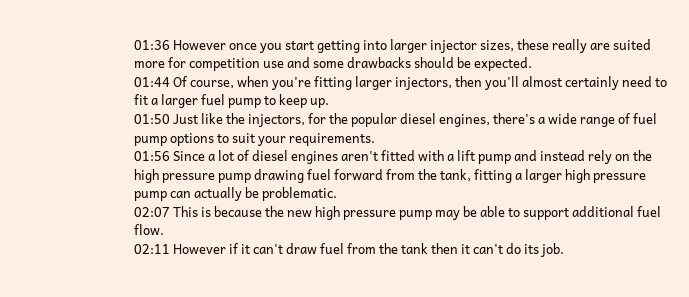01:36 However once you start getting into larger injector sizes, these really are suited more for competition use and some drawbacks should be expected.
01:44 Of course, when you're fitting larger injectors, then you'll almost certainly need to fit a larger fuel pump to keep up.
01:50 Just like the injectors, for the popular diesel engines, there's a wide range of fuel pump options to suit your requirements.
01:56 Since a lot of diesel engines aren't fitted with a lift pump and instead rely on the high pressure pump drawing fuel forward from the tank, fitting a larger high pressure pump can actually be problematic.
02:07 This is because the new high pressure pump may be able to support additional fuel flow.
02:11 However if it can't draw fuel from the tank then it can't do its job.